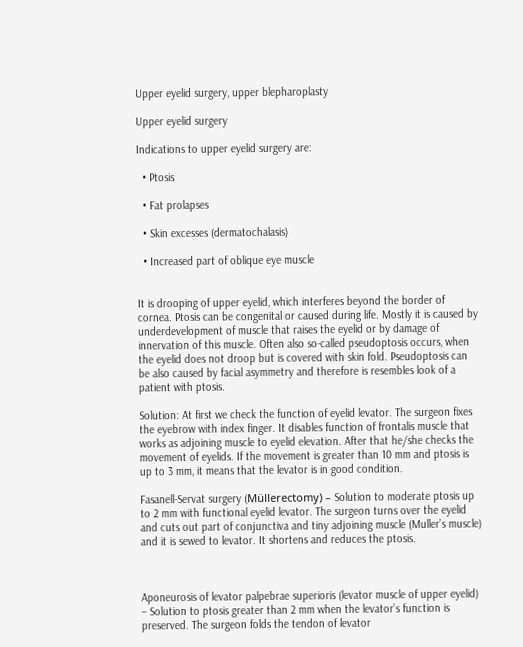Upper eyelid surgery, upper blepharoplasty

Upper eyelid surgery

Indications to upper eyelid surgery are:

  • Ptosis

  • Fat prolapses

  • Skin excesses (dermatochalasis)

  • Increased part of oblique eye muscle


It is drooping of upper eyelid, which interferes beyond the border of cornea. Ptosis can be congenital or caused during life. Mostly it is caused by underdevelopment of muscle that raises the eyelid or by damage of innervation of this muscle. Often also so-called pseudoptosis occurs, when the eyelid does not droop but is covered with skin fold. Pseudoptosis can be also caused by facial asymmetry and therefore is resembles look of a patient with ptosis.

Solution: At first we check the function of eyelid levator. The surgeon fixes the eyebrow with index finger. It disables function of frontalis muscle that works as adjoining muscle to eyelid elevation. After that he/she checks the movement of eyelids. If the movement is greater than 10 mm and ptosis is up to 3 mm, it means that the levator is in good condition.

Fasanell-Servat surgery (Müllerectomy) – Solution to moderate ptosis up to 2 mm with functional eyelid levator. The surgeon turns over the eyelid and cuts out part of conjunctiva and tiny adjoining muscle (Muller’s muscle) and it is sewed to levator. It shortens and reduces the ptosis.



Aponeurosis of levator palpebrae superioris (levator muscle of upper eyelid) – Solution to ptosis greater than 2 mm when the levator’s function is preserved. The surgeon folds the tendon of levator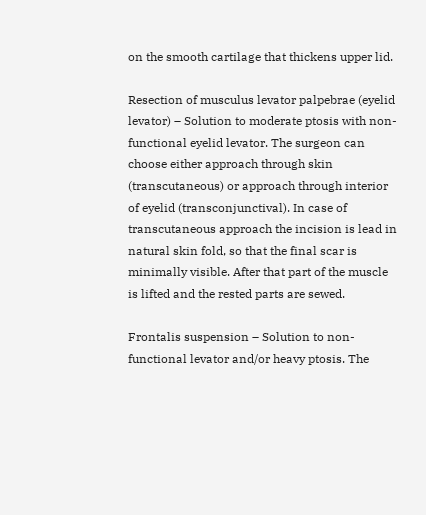on the smooth cartilage that thickens upper lid.

Resection of musculus levator palpebrae (eyelid levator) – Solution to moderate ptosis with non-functional eyelid levator. The surgeon can choose either approach through skin (transcutaneous) or approach through interior of eyelid (transconjunctival). In case of transcutaneous approach the incision is lead in natural skin fold, so that the final scar is minimally visible. After that part of the muscle is lifted and the rested parts are sewed.

Frontalis suspension – Solution to non-functional levator and/or heavy ptosis. The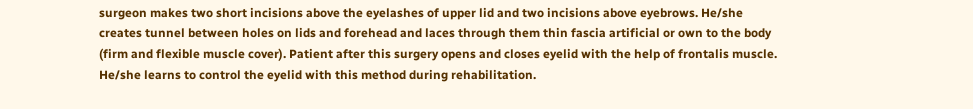surgeon makes two short incisions above the eyelashes of upper lid and two incisions above eyebrows. He/she creates tunnel between holes on lids and forehead and laces through them thin fascia artificial or own to the body (firm and flexible muscle cover). Patient after this surgery opens and closes eyelid with the help of frontalis muscle. He/she learns to control the eyelid with this method during rehabilitation.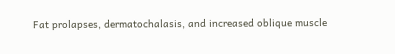Fat prolapses, dermatochalasis, and increased oblique muscle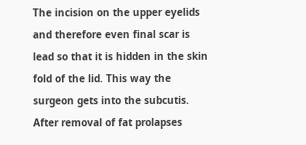The incision on the upper eyelids and therefore even final scar is lead so that it is hidden in the skin fold of the lid. This way the surgeon gets into the subcutis. After removal of fat prolapses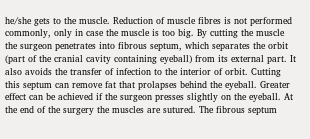he/she gets to the muscle. Reduction of muscle fibres is not performed commonly, only in case the muscle is too big. By cutting the muscle the surgeon penetrates into fibrous septum, which separates the orbit (part of the cranial cavity containing eyeball) from its external part. It also avoids the transfer of infection to the interior of orbit. Cutting this septum can remove fat that prolapses behind the eyeball. Greater effect can be achieved if the surgeon presses slightly on the eyeball. At the end of the surgery the muscles are sutured. The fibrous septum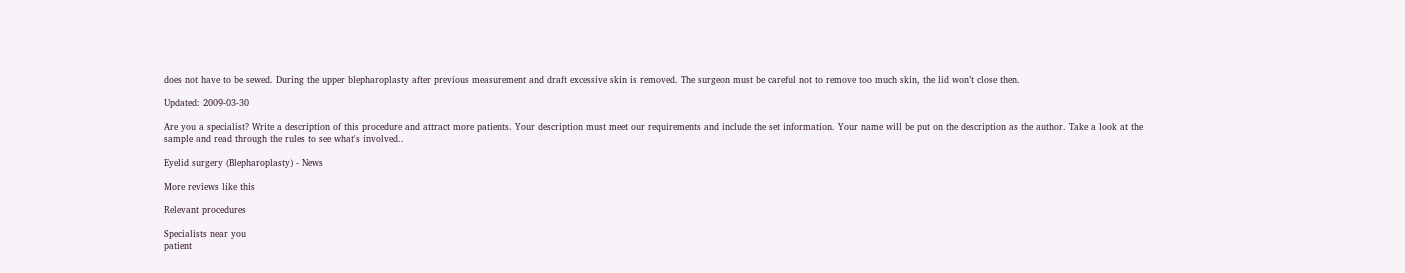does not have to be sewed. During the upper blepharoplasty after previous measurement and draft excessive skin is removed. The surgeon must be careful not to remove too much skin, the lid won’t close then.

Updated: 2009-03-30

Are you a specialist? Write a description of this procedure and attract more patients. Your description must meet our requirements and include the set information. Your name will be put on the description as the author. Take a look at the sample and read through the rules to see what's involved..

Eyelid surgery (Blepharoplasty) - News

More reviews like this

Relevant procedures

Specialists near you
patient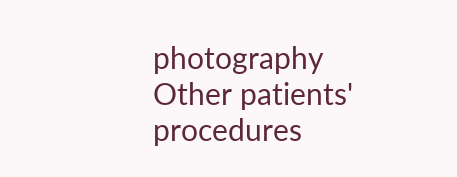photography
Other patients' procedures